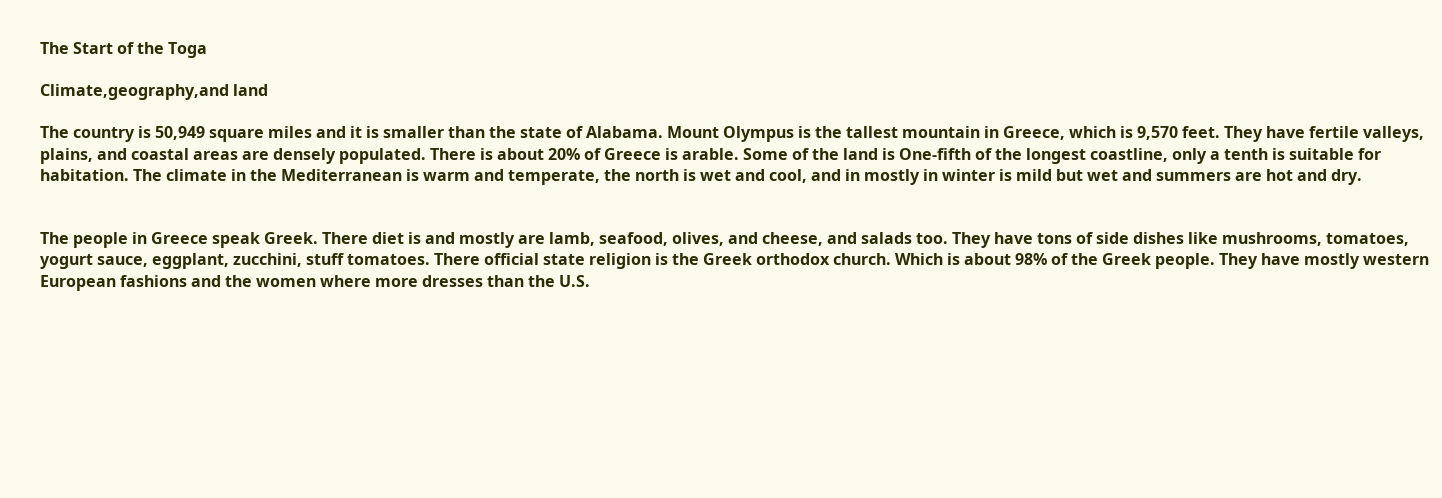The Start of the Toga

Climate,geography,and land

The country is 50,949 square miles and it is smaller than the state of Alabama. Mount Olympus is the tallest mountain in Greece, which is 9,570 feet. They have fertile valleys, plains, and coastal areas are densely populated. There is about 20% of Greece is arable. Some of the land is One-fifth of the longest coastline, only a tenth is suitable for habitation. The climate in the Mediterranean is warm and temperate, the north is wet and cool, and in mostly in winter is mild but wet and summers are hot and dry.


The people in Greece speak Greek. There diet is and mostly are lamb, seafood, olives, and cheese, and salads too. They have tons of side dishes like mushrooms, tomatoes, yogurt sauce, eggplant, zucchini, stuff tomatoes. There official state religion is the Greek orthodox church. Which is about 98% of the Greek people. They have mostly western European fashions and the women where more dresses than the U.S.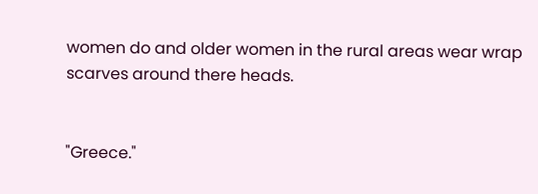women do and older women in the rural areas wear wrap scarves around there heads.


"Greece."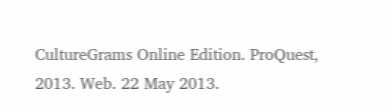CultureGrams Online Edition. ProQuest, 2013. Web. 22 May 2013.